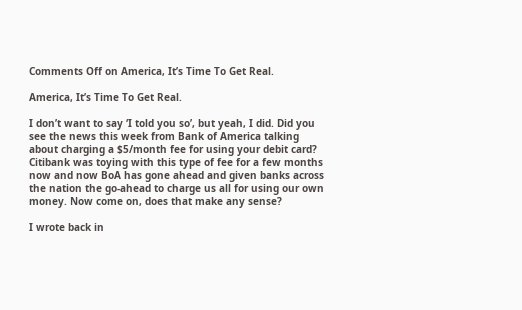Comments Off on America, It’s Time To Get Real.

America, It’s Time To Get Real.

I don’t want to say ‘I told you so’, but yeah, I did. Did you see the news this week from Bank of America talking about charging a $5/month fee for using your debit card? Citibank was toying with this type of fee for a few months now and now BoA has gone ahead and given banks across the nation the go-ahead to charge us all for using our own money. Now come on, does that make any sense?

I wrote back in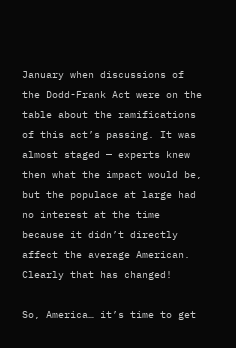January when discussions of the Dodd-Frank Act were on the table about the ramifications of this act’s passing. It was almost staged — experts knew then what the impact would be, but the populace at large had no interest at the time because it didn’t directly affect the average American. Clearly that has changed!

So, America… it’s time to get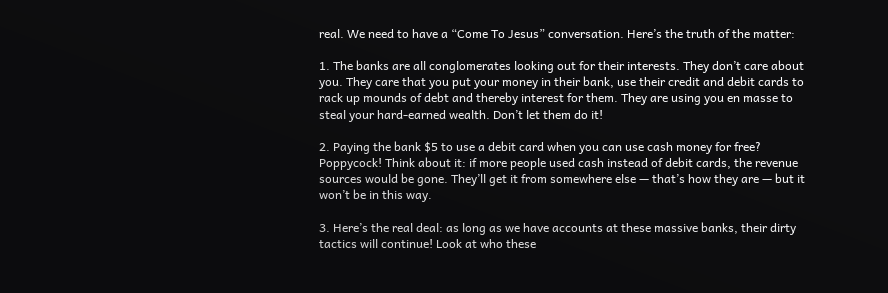real. We need to have a “Come To Jesus” conversation. Here’s the truth of the matter:

1. The banks are all conglomerates looking out for their interests. They don’t care about you. They care that you put your money in their bank, use their credit and debit cards to rack up mounds of debt and thereby interest for them. They are using you en masse to steal your hard-earned wealth. Don’t let them do it!

2. Paying the bank $5 to use a debit card when you can use cash money for free? Poppycock! Think about it: if more people used cash instead of debit cards, the revenue sources would be gone. They’ll get it from somewhere else — that’s how they are — but it won’t be in this way.

3. Here’s the real deal: as long as we have accounts at these massive banks, their dirty tactics will continue! Look at who these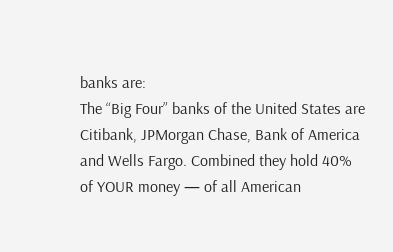banks are:
The “Big Four” banks of the United States are Citibank, JPMorgan Chase, Bank of America and Wells Fargo. Combined they hold 40% of YOUR money — of all American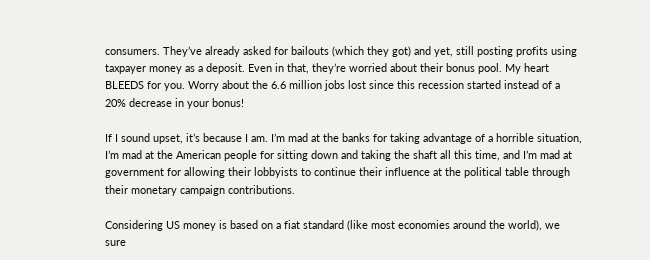consumers. They’ve already asked for bailouts (which they got) and yet, still posting profits using taxpayer money as a deposit. Even in that, they’re worried about their bonus pool. My heart BLEEDS for you. Worry about the 6.6 million jobs lost since this recession started instead of a 20% decrease in your bonus!

If I sound upset, it’s because I am. I’m mad at the banks for taking advantage of a horrible situation, I’m mad at the American people for sitting down and taking the shaft all this time, and I’m mad at government for allowing their lobbyists to continue their influence at the political table through their monetary campaign contributions.

Considering US money is based on a fiat standard (like most economies around the world), we sure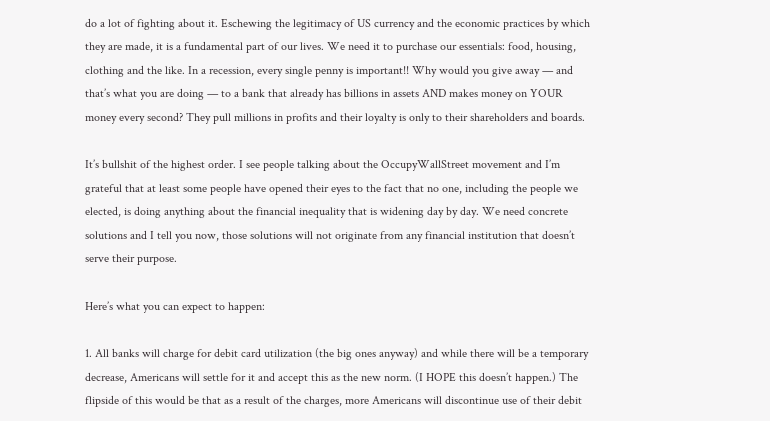do a lot of fighting about it. Eschewing the legitimacy of US currency and the economic practices by which they are made, it is a fundamental part of our lives. We need it to purchase our essentials: food, housing, clothing and the like. In a recession, every single penny is important!! Why would you give away — and that’s what you are doing — to a bank that already has billions in assets AND makes money on YOUR money every second? They pull millions in profits and their loyalty is only to their shareholders and boards.

It’s bullshit of the highest order. I see people talking about the OccupyWallStreet movement and I’m grateful that at least some people have opened their eyes to the fact that no one, including the people we elected, is doing anything about the financial inequality that is widening day by day. We need concrete solutions and I tell you now, those solutions will not originate from any financial institution that doesn’t serve their purpose.

Here’s what you can expect to happen:

1. All banks will charge for debit card utilization (the big ones anyway) and while there will be a temporary decrease, Americans will settle for it and accept this as the new norm. (I HOPE this doesn’t happen.) The flipside of this would be that as a result of the charges, more Americans will discontinue use of their debit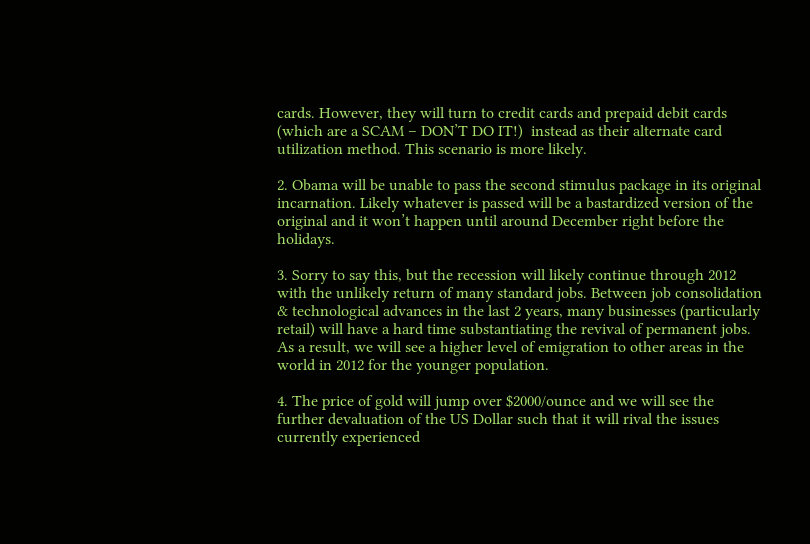cards. However, they will turn to credit cards and prepaid debit cards (which are a SCAM – DON’T DO IT!)  instead as their alternate card utilization method. This scenario is more likely.

2. Obama will be unable to pass the second stimulus package in its original incarnation. Likely whatever is passed will be a bastardized version of the original and it won’t happen until around December right before the holidays.

3. Sorry to say this, but the recession will likely continue through 2012 with the unlikely return of many standard jobs. Between job consolidation & technological advances in the last 2 years, many businesses (particularly retail) will have a hard time substantiating the revival of permanent jobs. As a result, we will see a higher level of emigration to other areas in the world in 2012 for the younger population.

4. The price of gold will jump over $2000/ounce and we will see the further devaluation of the US Dollar such that it will rival the issues currently experienced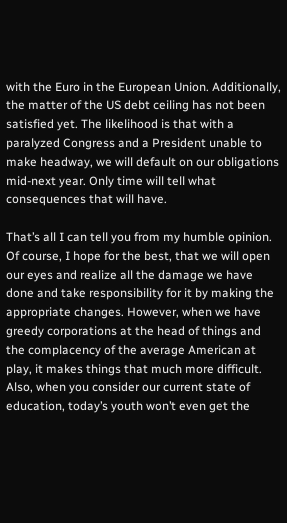with the Euro in the European Union. Additionally, the matter of the US debt ceiling has not been satisfied yet. The likelihood is that with a paralyzed Congress and a President unable to make headway, we will default on our obligations mid-next year. Only time will tell what consequences that will have.

That’s all I can tell you from my humble opinion. Of course, I hope for the best, that we will open our eyes and realize all the damage we have done and take responsibility for it by making the appropriate changes. However, when we have greedy corporations at the head of things and the complacency of the average American at play, it makes things that much more difficult. Also, when you consider our current state of education, today’s youth won’t even get the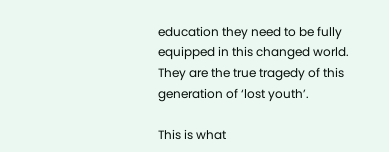education they need to be fully equipped in this changed world. They are the true tragedy of this generation of ‘lost youth’.

This is what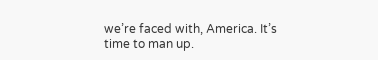we’re faced with, America. It’s time to man up.